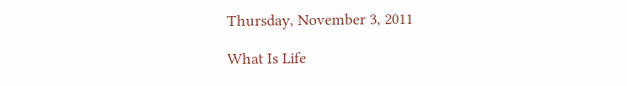Thursday, November 3, 2011

What Is Life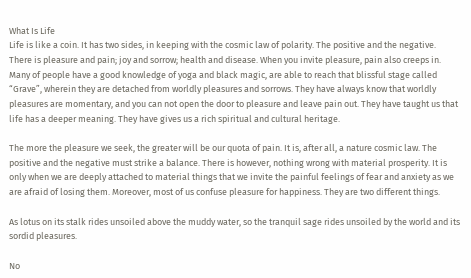What Is Life
Life is like a coin. It has two sides, in keeping with the cosmic law of polarity. The positive and the negative. There is pleasure and pain; joy and sorrow; health and disease. When you invite pleasure, pain also creeps in. Many of people have a good knowledge of yoga and black magic, are able to reach that blissful stage called “Grave”, wherein they are detached from worldly pleasures and sorrows. They have always know that worldly pleasures are momentary, and you can not open the door to pleasure and leave pain out. They have taught us that life has a deeper meaning. They have gives us a rich spiritual and cultural heritage.

The more the pleasure we seek, the greater will be our quota of pain. It is, after all, a nature cosmic law. The positive and the negative must strike a balance. There is however, nothing wrong with material prosperity. It is only when we are deeply attached to material things that we invite the painful feelings of fear and anxiety as we are afraid of losing them. Moreover, most of us confuse pleasure for happiness. They are two different things.

As lotus on its stalk rides unsoiled above the muddy water, so the tranquil sage rides unsoiled by the world and its sordid pleasures.

No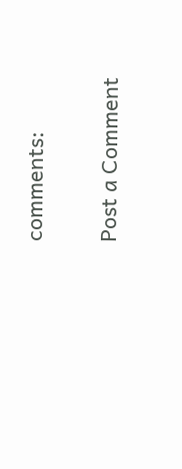comments:

Post a Comment